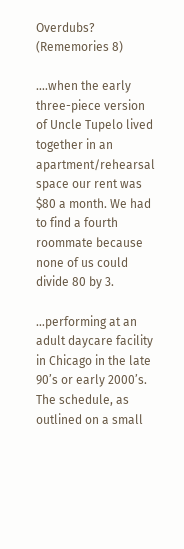Overdubs? (Rememories 8)

….when the early three-piece version of Uncle Tupelo lived together in an apartment/rehearsal space our rent was $80 a month. We had to find a fourth roommate because none of us could divide 80 by 3.

…performing at an adult daycare facility in Chicago in the late 90’s or early 2000’s. The schedule, as outlined on a small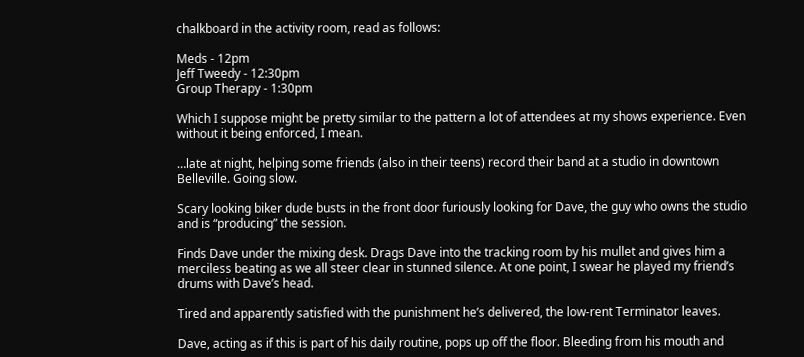chalkboard in the activity room, read as follows:

Meds - 12pm
Jeff Tweedy - 12:30pm
Group Therapy - 1:30pm

Which I suppose might be pretty similar to the pattern a lot of attendees at my shows experience. Even without it being enforced, I mean.

…late at night, helping some friends (also in their teens) record their band at a studio in downtown Belleville. Going slow.

Scary looking biker dude busts in the front door furiously looking for Dave, the guy who owns the studio and is “producing” the session.

Finds Dave under the mixing desk. Drags Dave into the tracking room by his mullet and gives him a merciless beating as we all steer clear in stunned silence. At one point, I swear he played my friend’s drums with Dave’s head.

Tired and apparently satisfied with the punishment he’s delivered, the low-rent Terminator leaves.

Dave, acting as if this is part of his daily routine, pops up off the floor. Bleeding from his mouth and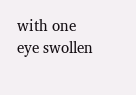with one eye swollen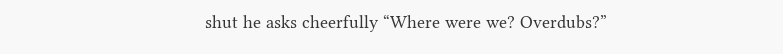shut he asks cheerfully “Where were we? Overdubs?”